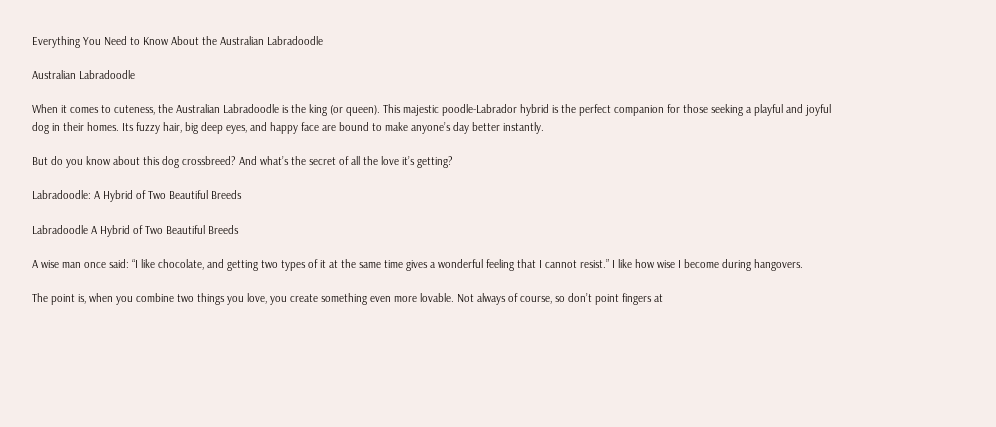Everything You Need to Know About the Australian Labradoodle

Australian Labradoodle

When it comes to cuteness, the Australian Labradoodle is the king (or queen). This majestic poodle-Labrador hybrid is the perfect companion for those seeking a playful and joyful dog in their homes. Its fuzzy hair, big deep eyes, and happy face are bound to make anyone’s day better instantly.

But do you know about this dog crossbreed? And what’s the secret of all the love it’s getting?

Labradoodle: A Hybrid of Two Beautiful Breeds

Labradoodle A Hybrid of Two Beautiful Breeds

A wise man once said: “I like chocolate, and getting two types of it at the same time gives a wonderful feeling that I cannot resist.” I like how wise I become during hangovers.

The point is, when you combine two things you love, you create something even more lovable. Not always of course, so don’t point fingers at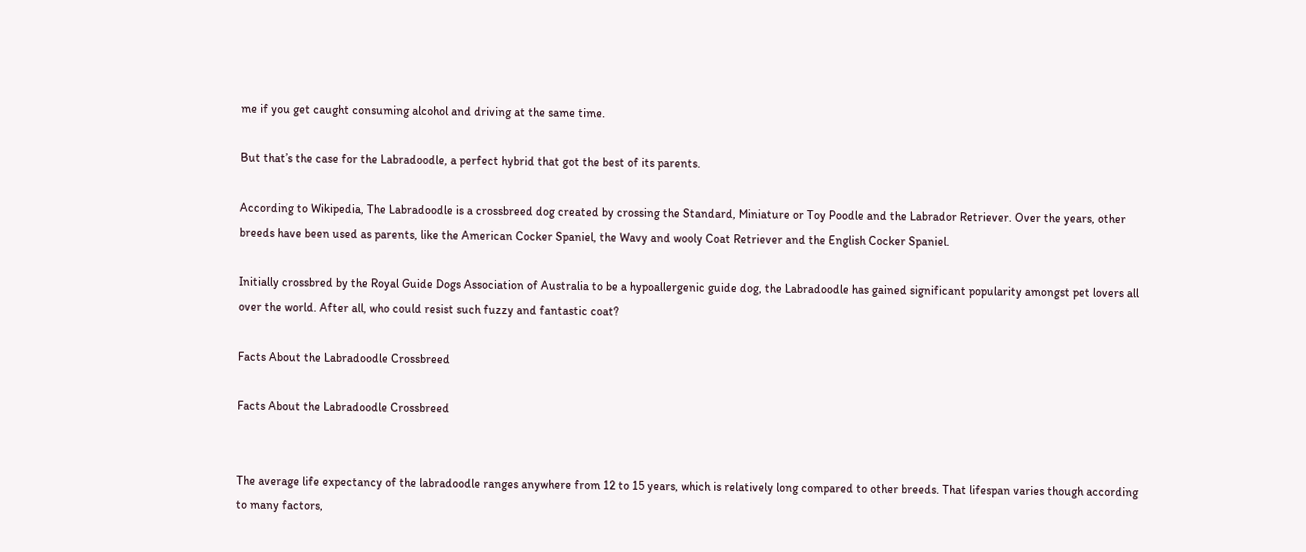me if you get caught consuming alcohol and driving at the same time.

But that’s the case for the Labradoodle, a perfect hybrid that got the best of its parents.

According to Wikipedia, The Labradoodle is a crossbreed dog created by crossing the Standard, Miniature or Toy Poodle and the Labrador Retriever. Over the years, other breeds have been used as parents, like the American Cocker Spaniel, the Wavy and wooly Coat Retriever and the English Cocker Spaniel.

Initially crossbred by the Royal Guide Dogs Association of Australia to be a hypoallergenic guide dog, the Labradoodle has gained significant popularity amongst pet lovers all over the world. After all, who could resist such fuzzy and fantastic coat?

Facts About the Labradoodle Crossbreed

Facts About the Labradoodle Crossbreed


The average life expectancy of the labradoodle ranges anywhere from 12 to 15 years, which is relatively long compared to other breeds. That lifespan varies though according to many factors,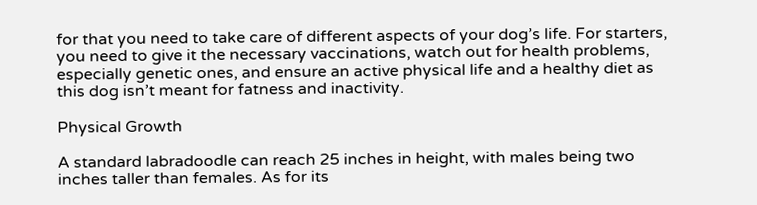for that you need to take care of different aspects of your dog’s life. For starters, you need to give it the necessary vaccinations, watch out for health problems, especially genetic ones, and ensure an active physical life and a healthy diet as this dog isn’t meant for fatness and inactivity.

Physical Growth

A standard labradoodle can reach 25 inches in height, with males being two inches taller than females. As for its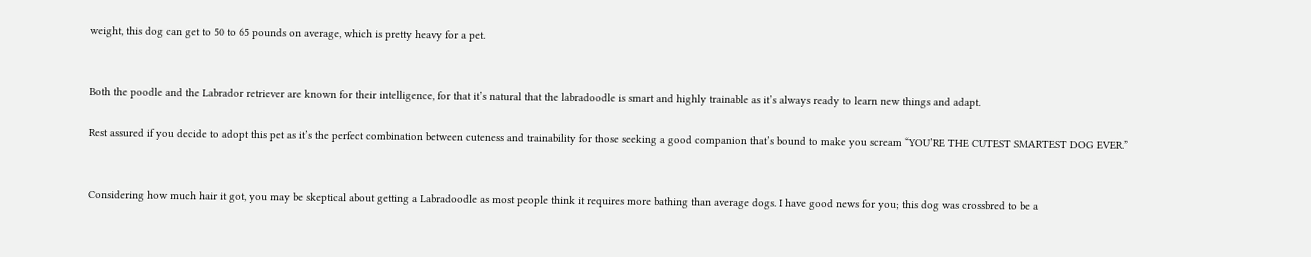weight, this dog can get to 50 to 65 pounds on average, which is pretty heavy for a pet.


Both the poodle and the Labrador retriever are known for their intelligence, for that it’s natural that the labradoodle is smart and highly trainable as it’s always ready to learn new things and adapt.

Rest assured if you decide to adopt this pet as it’s the perfect combination between cuteness and trainability for those seeking a good companion that’s bound to make you scream “YOU’RE THE CUTEST SMARTEST DOG EVER.”


Considering how much hair it got, you may be skeptical about getting a Labradoodle as most people think it requires more bathing than average dogs. I have good news for you; this dog was crossbred to be a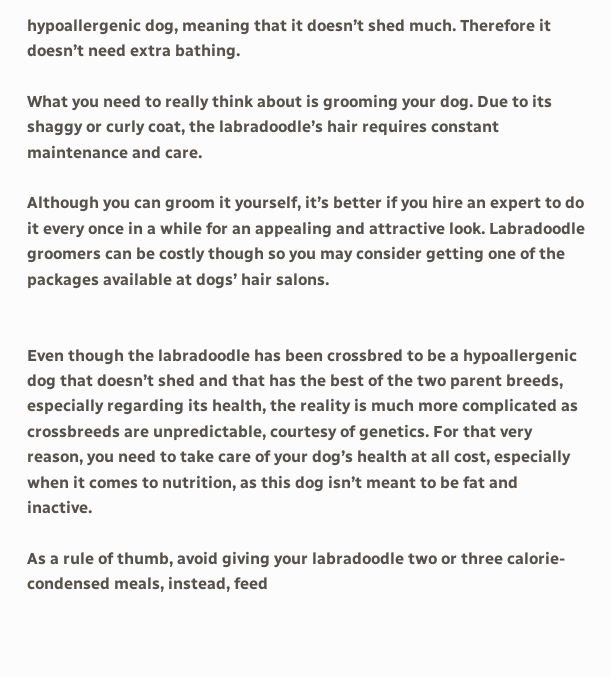hypoallergenic dog, meaning that it doesn’t shed much. Therefore it doesn’t need extra bathing.

What you need to really think about is grooming your dog. Due to its shaggy or curly coat, the labradoodle’s hair requires constant maintenance and care.

Although you can groom it yourself, it’s better if you hire an expert to do it every once in a while for an appealing and attractive look. Labradoodle groomers can be costly though so you may consider getting one of the packages available at dogs’ hair salons.


Even though the labradoodle has been crossbred to be a hypoallergenic dog that doesn’t shed and that has the best of the two parent breeds, especially regarding its health, the reality is much more complicated as crossbreeds are unpredictable, courtesy of genetics. For that very reason, you need to take care of your dog’s health at all cost, especially when it comes to nutrition, as this dog isn’t meant to be fat and inactive.

As a rule of thumb, avoid giving your labradoodle two or three calorie-condensed meals, instead, feed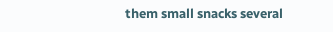them small snacks several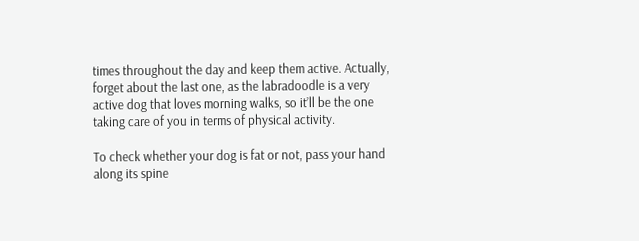times throughout the day and keep them active. Actually, forget about the last one, as the labradoodle is a very active dog that loves morning walks, so it’ll be the one taking care of you in terms of physical activity.

To check whether your dog is fat or not, pass your hand along its spine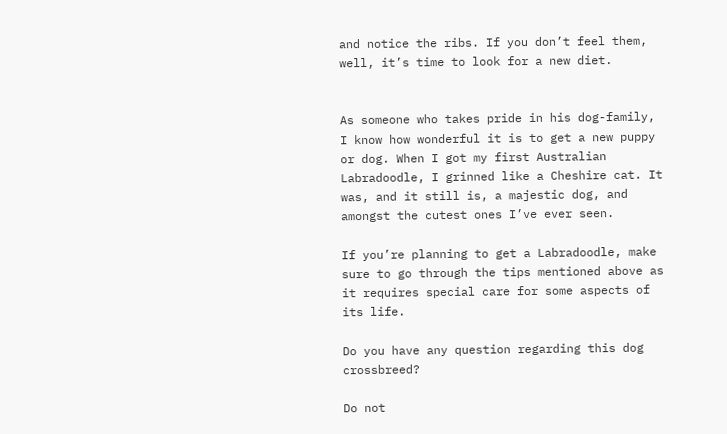and notice the ribs. If you don’t feel them, well, it’s time to look for a new diet.


As someone who takes pride in his dog-family, I know how wonderful it is to get a new puppy or dog. When I got my first Australian Labradoodle, I grinned like a Cheshire cat. It was, and it still is, a majestic dog, and amongst the cutest ones I’ve ever seen.

If you’re planning to get a Labradoodle, make sure to go through the tips mentioned above as it requires special care for some aspects of its life.

Do you have any question regarding this dog crossbreed?

Do not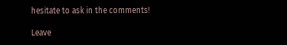hesitate to ask in the comments!

Leave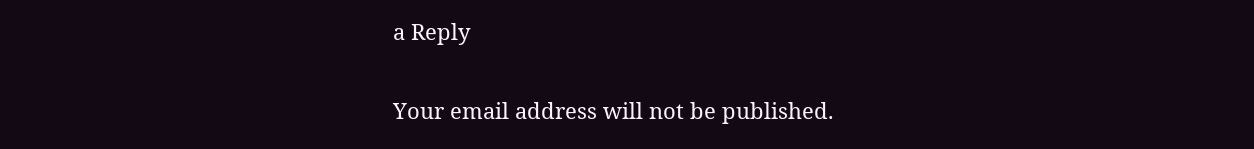a Reply

Your email address will not be published.